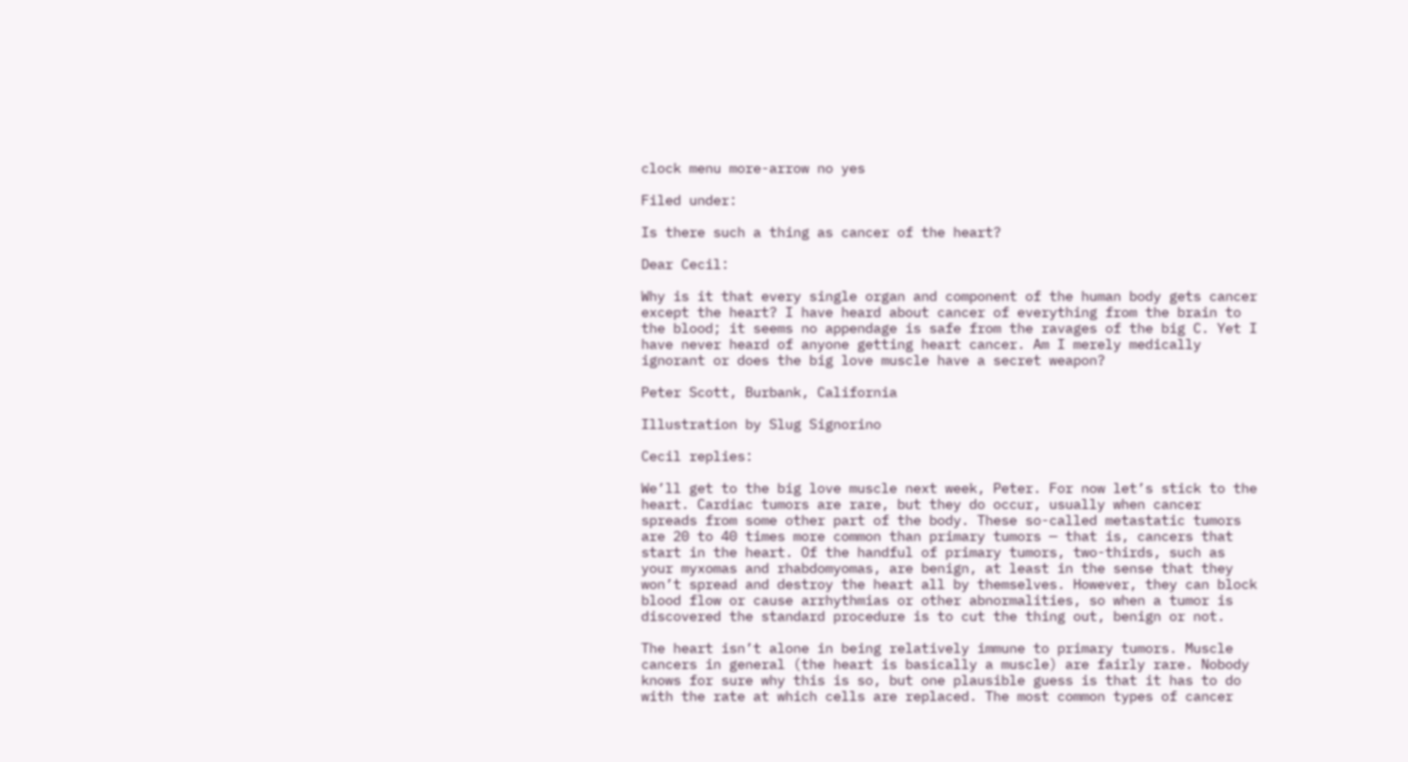clock menu more-arrow no yes

Filed under:

Is there such a thing as cancer of the heart?

Dear Cecil:

Why is it that every single organ and component of the human body gets cancer except the heart? I have heard about cancer of everything from the brain to the blood; it seems no appendage is safe from the ravages of the big C. Yet I have never heard of anyone getting heart cancer. Am I merely medically ignorant or does the big love muscle have a secret weapon?

Peter Scott, Burbank, California

Illustration by Slug Signorino

Cecil replies:

We’ll get to the big love muscle next week, Peter. For now let’s stick to the heart. Cardiac tumors are rare, but they do occur, usually when cancer spreads from some other part of the body. These so-called metastatic tumors are 20 to 40 times more common than primary tumors — that is, cancers that start in the heart. Of the handful of primary tumors, two-thirds, such as your myxomas and rhabdomyomas, are benign, at least in the sense that they won’t spread and destroy the heart all by themselves. However, they can block blood flow or cause arrhythmias or other abnormalities, so when a tumor is discovered the standard procedure is to cut the thing out, benign or not.

The heart isn’t alone in being relatively immune to primary tumors. Muscle cancers in general (the heart is basically a muscle) are fairly rare. Nobody knows for sure why this is so, but one plausible guess is that it has to do with the rate at which cells are replaced. The most common types of cancer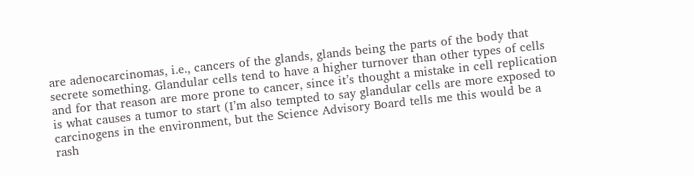are adenocarcinomas, i.e., cancers of the glands, glands being the parts of the body that secrete something. Glandular cells tend to have a higher turnover than other types of cells and for that reason are more prone to cancer, since it’s thought a mistake in cell replication is what causes a tumor to start (I’m also tempted to say glandular cells are more exposed to carcinogens in the environment, but the Science Advisory Board tells me this would be a rash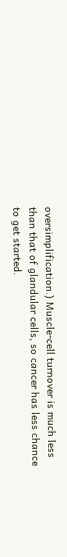oversimplification.) Muscle-cell turnover is much less than that of glandular cells, so cancer has less chance to get started.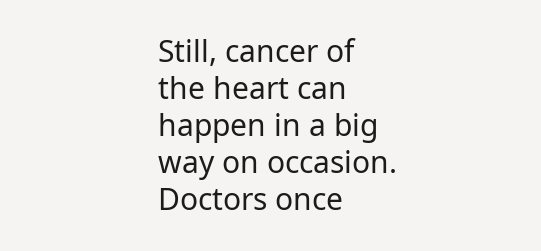Still, cancer of the heart can happen in a big way on occasion. Doctors once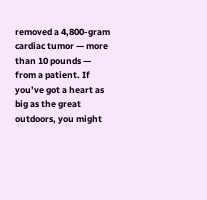removed a 4,800-gram cardiac tumor — more than 10 pounds — from a patient. If you’ve got a heart as big as the great outdoors, you might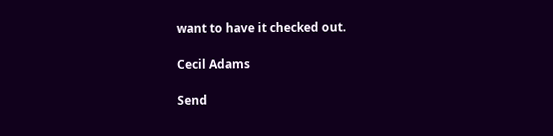want to have it checked out.

Cecil Adams

Send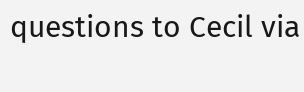questions to Cecil via